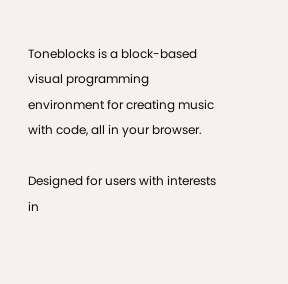Toneblocks is a block-based visual programming environment for creating music with code, all in your browser.

Designed for users with interests in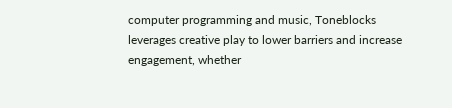computer programming and music, Toneblocks leverages creative play to lower barriers and increase engagement, whether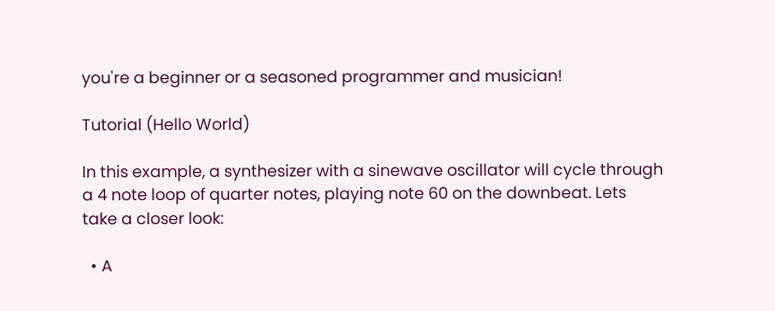you're a beginner or a seasoned programmer and musician!

Tutorial (Hello World)

In this example, a synthesizer with a sinewave oscillator will cycle through a 4 note loop of quarter notes, playing note 60 on the downbeat. Lets take a closer look:

  • A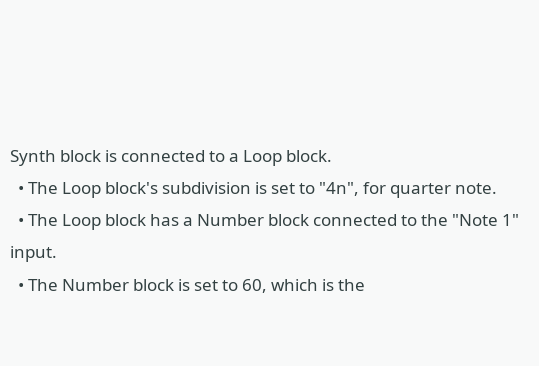Synth block is connected to a Loop block.
  • The Loop block's subdivision is set to "4n", for quarter note.
  • The Loop block has a Number block connected to the "Note 1" input.
  • The Number block is set to 60, which is the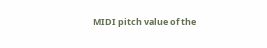MIDI pitch value of the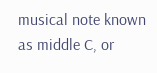musical note known as middle C, or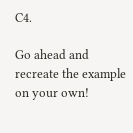C4.

Go ahead and recreate the example on your own!